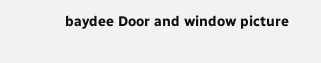baydee Door and window picture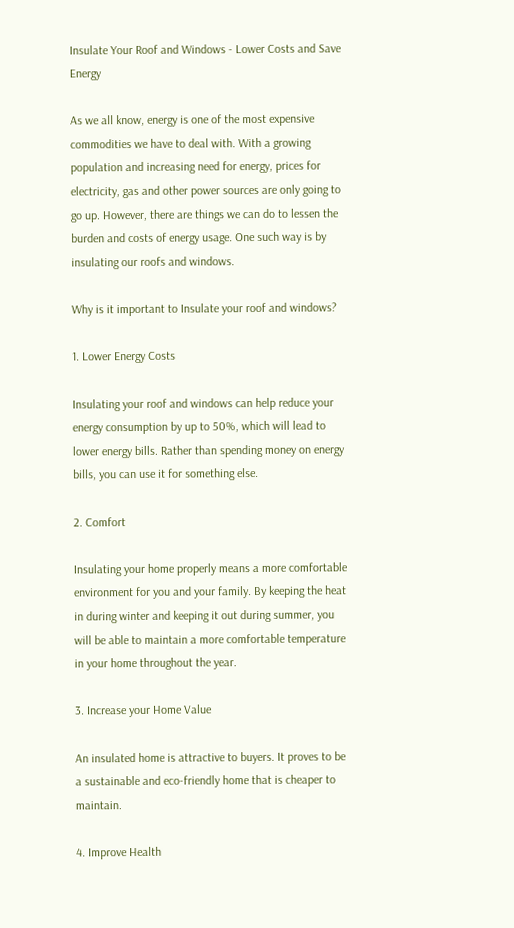Insulate Your Roof and Windows - Lower Costs and Save Energy

As we all know, energy is one of the most expensive commodities we have to deal with. With a growing population and increasing need for energy, prices for electricity, gas and other power sources are only going to go up. However, there are things we can do to lessen the burden and costs of energy usage. One such way is by insulating our roofs and windows.

Why is it important to Insulate your roof and windows?

1. Lower Energy Costs

Insulating your roof and windows can help reduce your energy consumption by up to 50%, which will lead to lower energy bills. Rather than spending money on energy bills, you can use it for something else.

2. Comfort

Insulating your home properly means a more comfortable environment for you and your family. By keeping the heat in during winter and keeping it out during summer, you will be able to maintain a more comfortable temperature in your home throughout the year.

3. Increase your Home Value

An insulated home is attractive to buyers. It proves to be a sustainable and eco-friendly home that is cheaper to maintain.

4. Improve Health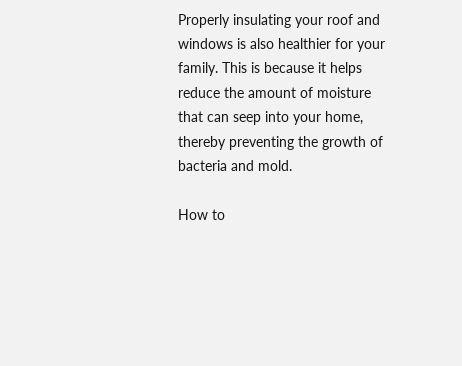Properly insulating your roof and windows is also healthier for your family. This is because it helps reduce the amount of moisture that can seep into your home, thereby preventing the growth of bacteria and mold.

How to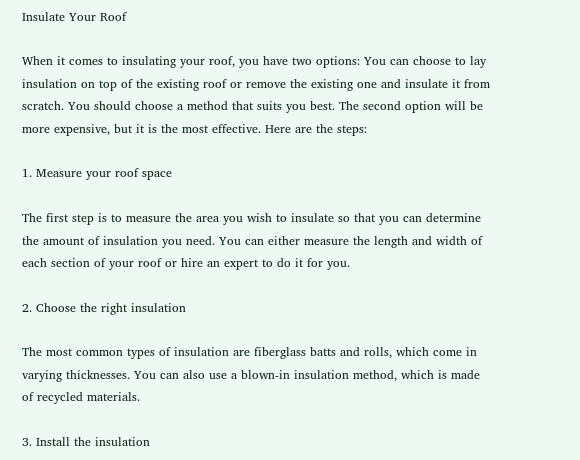Insulate Your Roof

When it comes to insulating your roof, you have two options: You can choose to lay insulation on top of the existing roof or remove the existing one and insulate it from scratch. You should choose a method that suits you best. The second option will be more expensive, but it is the most effective. Here are the steps:

1. Measure your roof space

The first step is to measure the area you wish to insulate so that you can determine the amount of insulation you need. You can either measure the length and width of each section of your roof or hire an expert to do it for you.

2. Choose the right insulation

The most common types of insulation are fiberglass batts and rolls, which come in varying thicknesses. You can also use a blown-in insulation method, which is made of recycled materials.

3. Install the insulation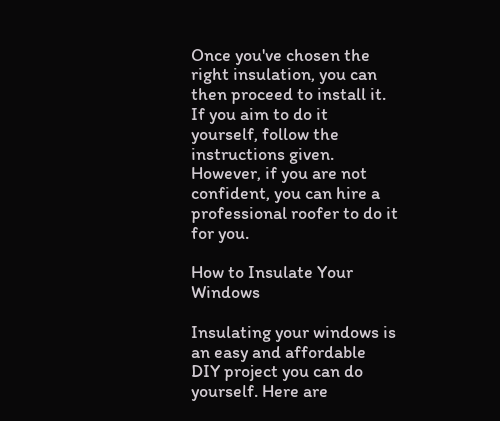Once you've chosen the right insulation, you can then proceed to install it. If you aim to do it yourself, follow the instructions given. However, if you are not confident, you can hire a professional roofer to do it for you.

How to Insulate Your Windows

Insulating your windows is an easy and affordable DIY project you can do yourself. Here are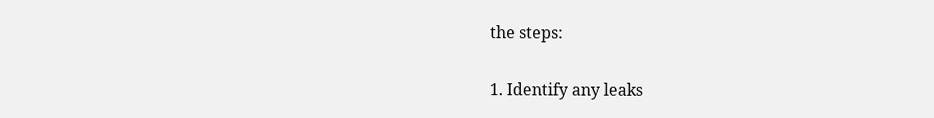the steps:

1. Identify any leaks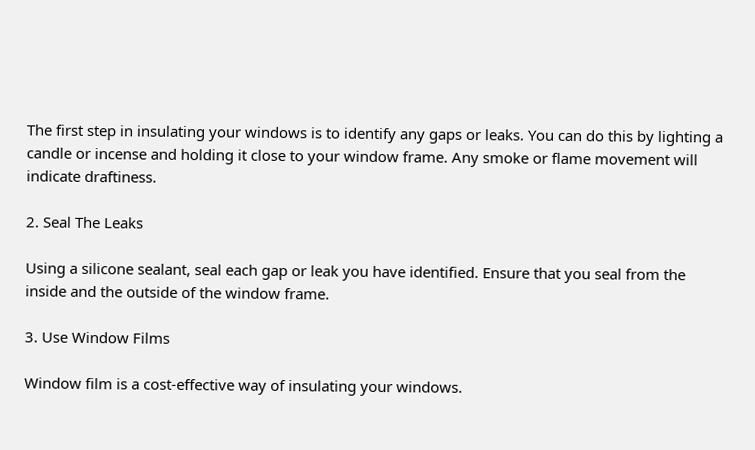The first step in insulating your windows is to identify any gaps or leaks. You can do this by lighting a candle or incense and holding it close to your window frame. Any smoke or flame movement will indicate draftiness.

2. Seal The Leaks

Using a silicone sealant, seal each gap or leak you have identified. Ensure that you seal from the inside and the outside of the window frame.

3. Use Window Films

Window film is a cost-effective way of insulating your windows.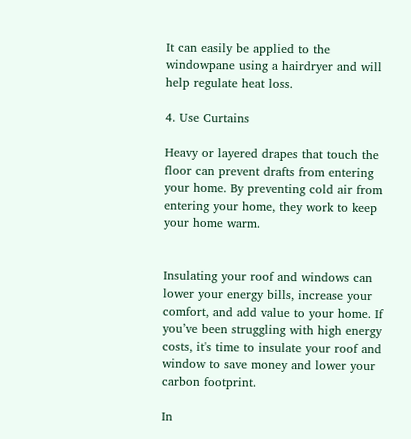It can easily be applied to the windowpane using a hairdryer and will help regulate heat loss.

4. Use Curtains

Heavy or layered drapes that touch the floor can prevent drafts from entering your home. By preventing cold air from entering your home, they work to keep your home warm.


Insulating your roof and windows can lower your energy bills, increase your comfort, and add value to your home. If you’ve been struggling with high energy costs, it's time to insulate your roof and window to save money and lower your carbon footprint.

In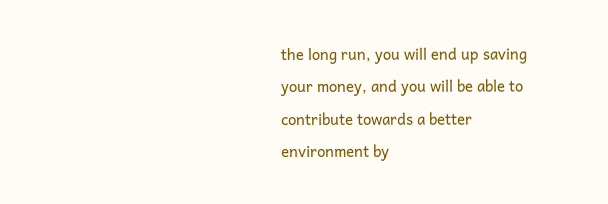the long run, you will end up saving your money, and you will be able to contribute towards a better environment by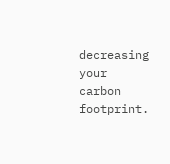decreasing your carbon footprint.